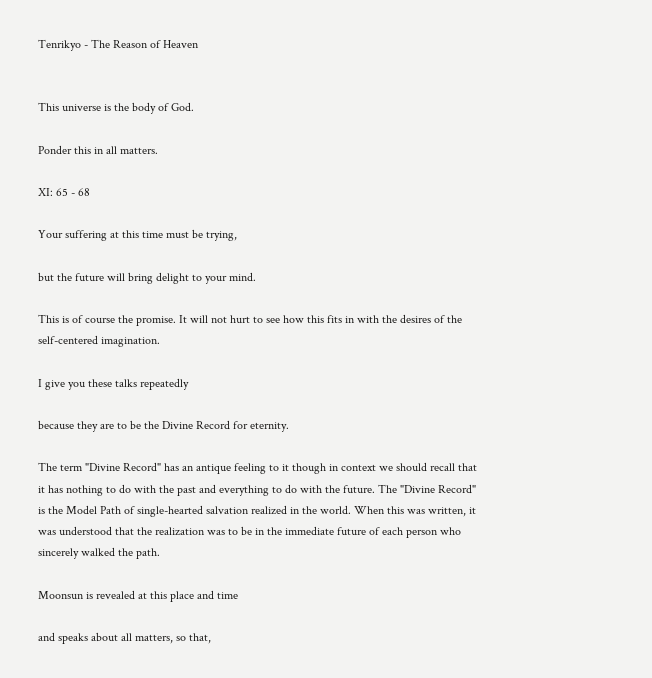Tenrikyo - The Reason of Heaven


This universe is the body of God.

Ponder this in all matters.

XI: 65 - 68

Your suffering at this time must be trying,

but the future will bring delight to your mind.

This is of course the promise. It will not hurt to see how this fits in with the desires of the self-centered imagination.

I give you these talks repeatedly

because they are to be the Divine Record for eternity.

The term "Divine Record" has an antique feeling to it though in context we should recall that it has nothing to do with the past and everything to do with the future. The "Divine Record" is the Model Path of single-hearted salvation realized in the world. When this was written, it was understood that the realization was to be in the immediate future of each person who sincerely walked the path.

Moonsun is revealed at this place and time

and speaks about all matters, so that,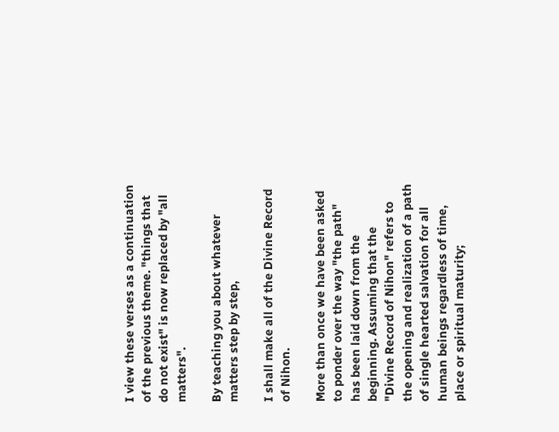I view these verses as a continuation of the previous theme. "things that do not exist" is now replaced by "all matters".

By teaching you about whatever matters step by step,

I shall make all of the Divine Record of Nihon.

More than once we have been asked to ponder over the way "the path" has been laid down from the beginning. Assuming that the "Divine Record of Nihon" refers to the opening and realization of a path of single hearted salvation for all human beings regardless of time, place or spiritual maturity;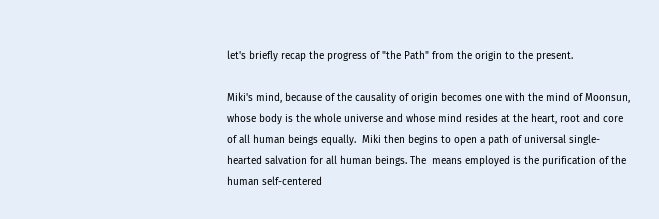let's briefly recap the progress of "the Path" from the origin to the present.

Miki's mind, because of the causality of origin becomes one with the mind of Moonsun, whose body is the whole universe and whose mind resides at the heart, root and core of all human beings equally.  Miki then begins to open a path of universal single-hearted salvation for all human beings. The  means employed is the purification of the human self-centered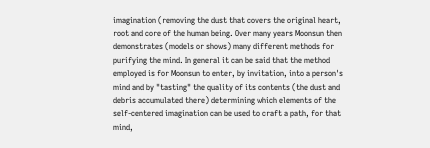imagination (removing the dust that covers the original heart, root and core of the human being. Over many years Moonsun then demonstrates (models or shows) many different methods for purifying the mind. In general it can be said that the method employed is for Moonsun to enter, by invitation, into a person's mind and by "tasting" the quality of its contents (the dust and debris accumulated there) determining which elements of the self-centered imagination can be used to craft a path, for that mind,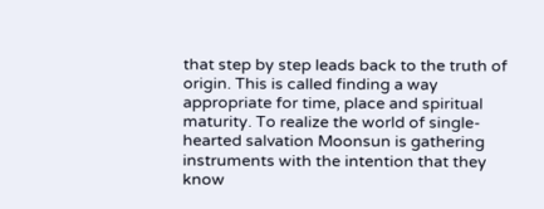that step by step leads back to the truth of origin. This is called finding a way appropriate for time, place and spiritual maturity. To realize the world of single-hearted salvation Moonsun is gathering instruments with the intention that they know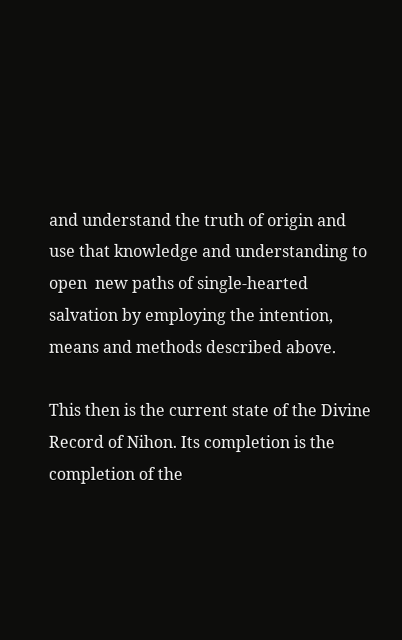and understand the truth of origin and use that knowledge and understanding to open  new paths of single-hearted salvation by employing the intention, means and methods described above.

This then is the current state of the Divine Record of Nihon. Its completion is the completion of the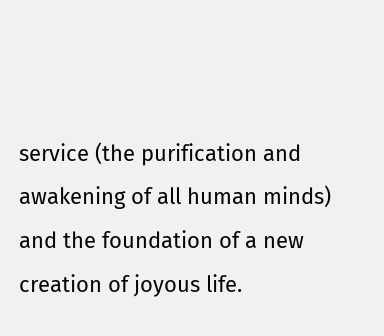service (the purification and awakening of all human minds) and the foundation of a new creation of joyous life.